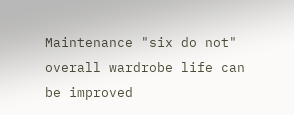Maintenance "six do not" overall wardrobe life can be improved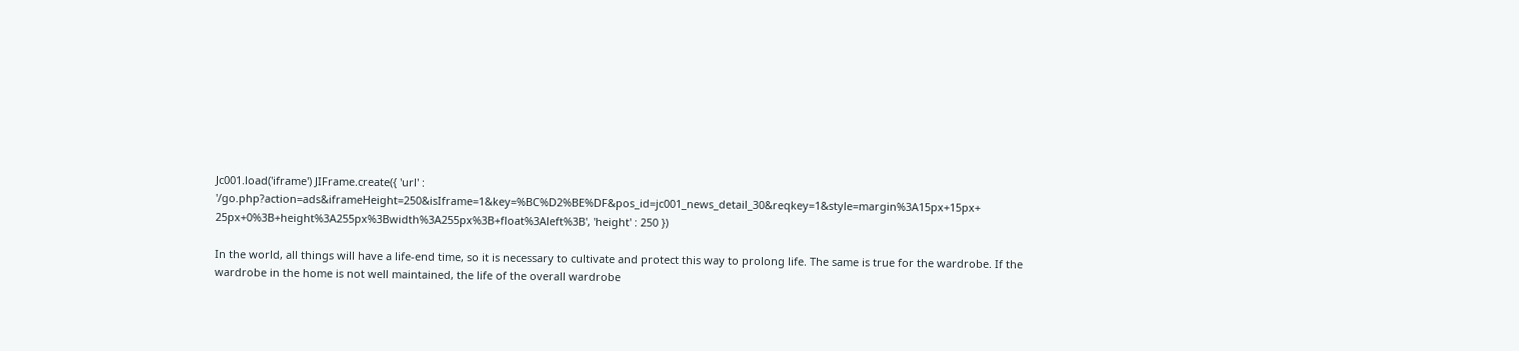Jc001.load('iframe') JIFrame.create({ 'url' : '/go.php?action=ads&iframeHeight=250&isIframe=1&key=%BC%D2%BE%DF&pos_id=jc001_news_detail_30&reqkey=1&style=margin%3A15px+15px+ 25px+0%3B+height%3A255px%3Bwidth%3A255px%3B+float%3Aleft%3B', 'height' : 250 })

In the world, all things will have a life-end time, so it is necessary to cultivate and protect this way to prolong life. The same is true for the wardrobe. If the wardrobe in the home is not well maintained, the life of the overall wardrobe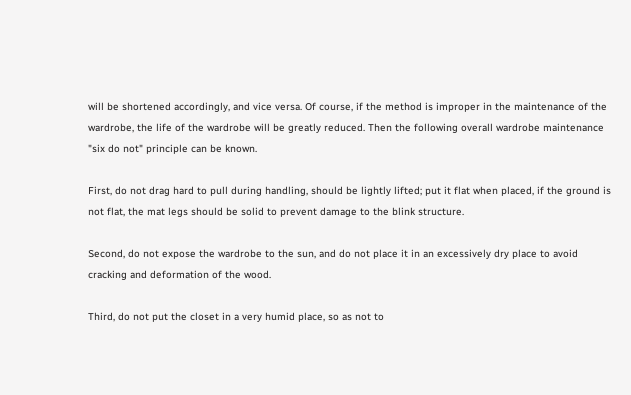will be shortened accordingly, and vice versa. Of course, if the method is improper in the maintenance of the wardrobe, the life of the wardrobe will be greatly reduced. Then the following overall wardrobe maintenance "six do not" principle can be known.

First, do not drag hard to pull during handling, should be lightly lifted; put it flat when placed, if the ground is not flat, the mat legs should be solid to prevent damage to the blink structure.

Second, do not expose the wardrobe to the sun, and do not place it in an excessively dry place to avoid cracking and deformation of the wood.

Third, do not put the closet in a very humid place, so as not to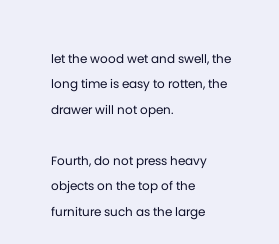let the wood wet and swell, the long time is easy to rotten, the drawer will not open.

Fourth, do not press heavy objects on the top of the furniture such as the large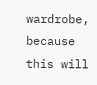wardrobe, because this will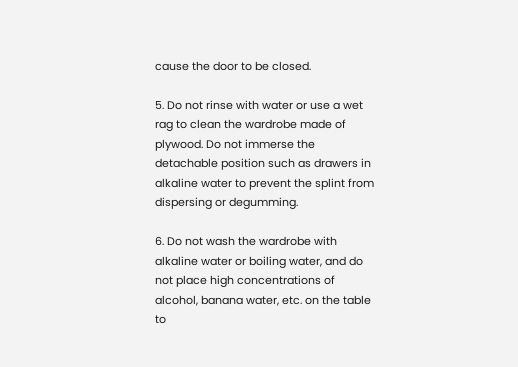cause the door to be closed.

5. Do not rinse with water or use a wet rag to clean the wardrobe made of plywood. Do not immerse the detachable position such as drawers in alkaline water to prevent the splint from dispersing or degumming.

6. Do not wash the wardrobe with alkaline water or boiling water, and do not place high concentrations of alcohol, banana water, etc. on the table to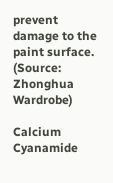prevent damage to the paint surface. (Source: Zhonghua Wardrobe)

Calcium Cyanamide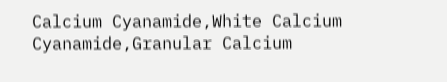Calcium Cyanamide,White Calcium Cyanamide,Granular Calcium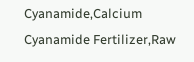Cyanamide,Calcium Cyanamide Fertilizer,Raw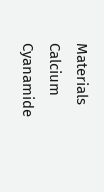Materials Calcium Cyanamide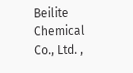Beilite Chemical Co., Ltd. ,